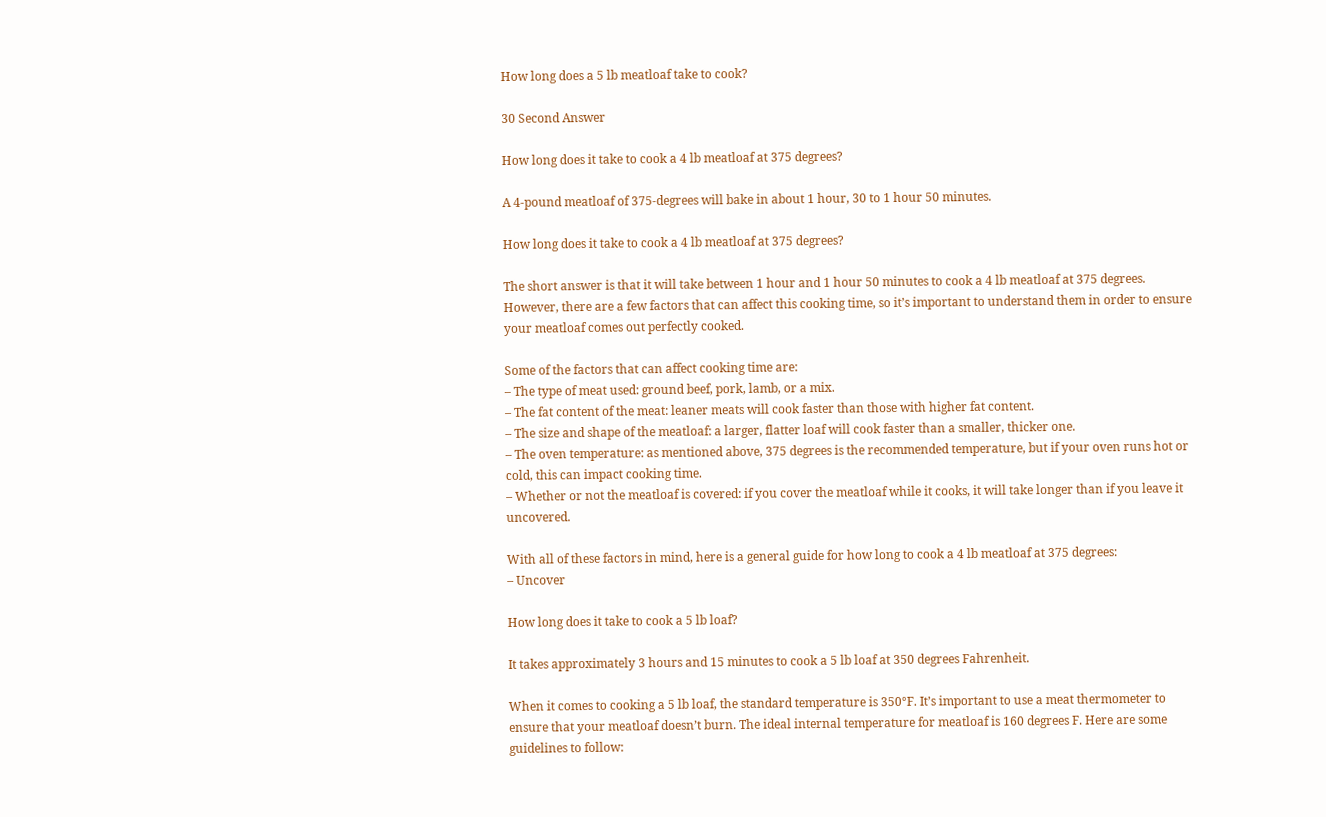How long does a 5 lb meatloaf take to cook?

30 Second Answer

How long does it take to cook a 4 lb meatloaf at 375 degrees?

A 4-pound meatloaf of 375-degrees will bake in about 1 hour, 30 to 1 hour 50 minutes.

How long does it take to cook a 4 lb meatloaf at 375 degrees?

The short answer is that it will take between 1 hour and 1 hour 50 minutes to cook a 4 lb meatloaf at 375 degrees. However, there are a few factors that can affect this cooking time, so it’s important to understand them in order to ensure your meatloaf comes out perfectly cooked.

Some of the factors that can affect cooking time are:
– The type of meat used: ground beef, pork, lamb, or a mix.
– The fat content of the meat: leaner meats will cook faster than those with higher fat content.
– The size and shape of the meatloaf: a larger, flatter loaf will cook faster than a smaller, thicker one.
– The oven temperature: as mentioned above, 375 degrees is the recommended temperature, but if your oven runs hot or cold, this can impact cooking time.
– Whether or not the meatloaf is covered: if you cover the meatloaf while it cooks, it will take longer than if you leave it uncovered.

With all of these factors in mind, here is a general guide for how long to cook a 4 lb meatloaf at 375 degrees:
– Uncover

How long does it take to cook a 5 lb loaf?

It takes approximately 3 hours and 15 minutes to cook a 5 lb loaf at 350 degrees Fahrenheit.

When it comes to cooking a 5 lb loaf, the standard temperature is 350°F. It’s important to use a meat thermometer to ensure that your meatloaf doesn’t burn. The ideal internal temperature for meatloaf is 160 degrees F. Here are some guidelines to follow: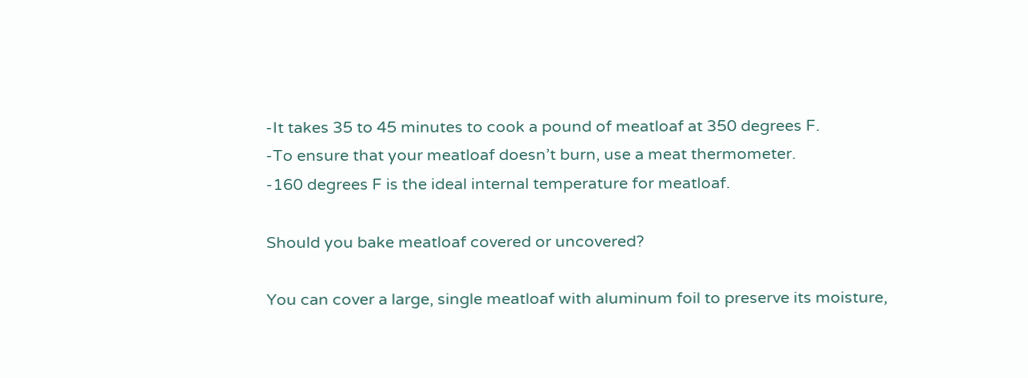-It takes 35 to 45 minutes to cook a pound of meatloaf at 350 degrees F.
-To ensure that your meatloaf doesn’t burn, use a meat thermometer.
-160 degrees F is the ideal internal temperature for meatloaf.

Should you bake meatloaf covered or uncovered?

You can cover a large, single meatloaf with aluminum foil to preserve its moisture,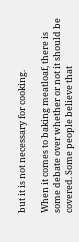but it is not necessary for cooking.

When it comes to baking meatloaf, there is some debate over whether or not it should be covered. Some people believe that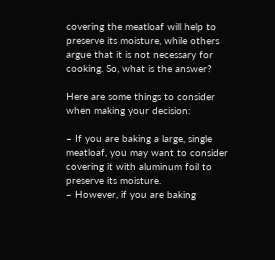covering the meatloaf will help to preserve its moisture, while others argue that it is not necessary for cooking. So, what is the answer?

Here are some things to consider when making your decision:

– If you are baking a large, single meatloaf, you may want to consider covering it with aluminum foil to preserve its moisture.
– However, if you are baking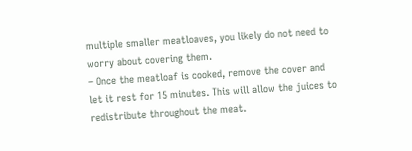multiple smaller meatloaves, you likely do not need to worry about covering them.
– Once the meatloaf is cooked, remove the cover and let it rest for 15 minutes. This will allow the juices to redistribute throughout the meat.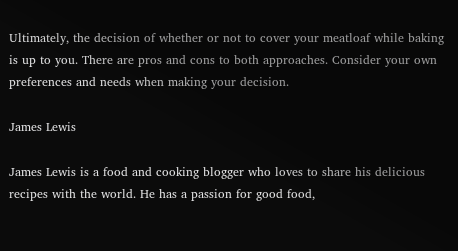Ultimately, the decision of whether or not to cover your meatloaf while baking is up to you. There are pros and cons to both approaches. Consider your own preferences and needs when making your decision.

James Lewis

James Lewis is a food and cooking blogger who loves to share his delicious recipes with the world. He has a passion for good food,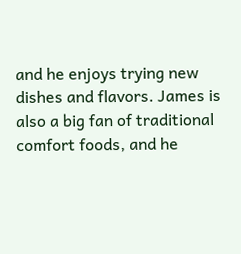and he enjoys trying new dishes and flavors. James is also a big fan of traditional comfort foods, and he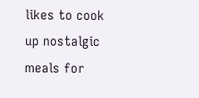likes to cook up nostalgic meals for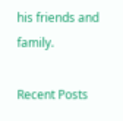his friends and family.

Recent Posts